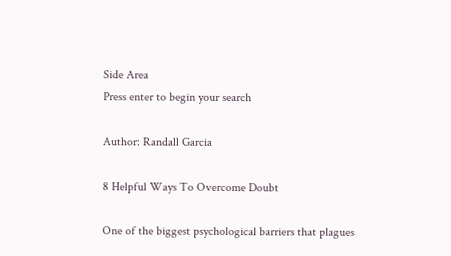Side Area
Press enter to begin your search

Author: Randall Garcia

8 Helpful Ways To Overcome Doubt

One of the biggest psychological barriers that plagues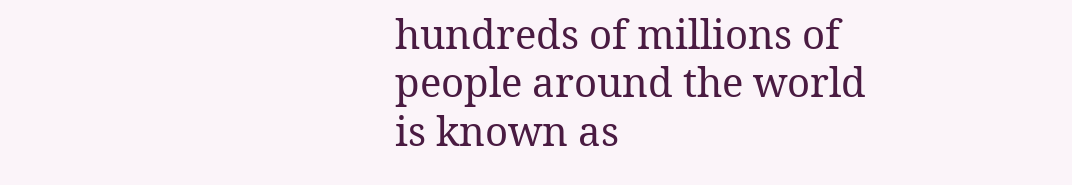hundreds of millions of people around the world is known as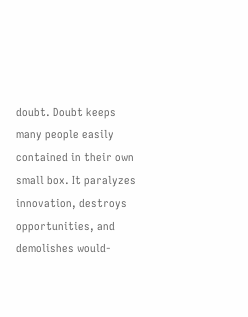doubt. Doubt keeps many people easily contained in their own small box. It paralyzes innovation, destroys opportunities, and demolishes would-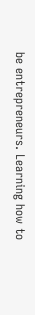be entrepreneurs. Learning how to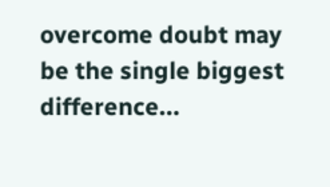overcome doubt may be the single biggest difference...